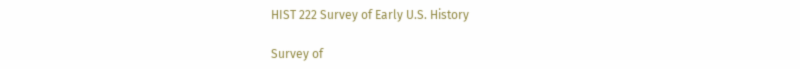HIST 222 Survey of Early U.S. History

Survey of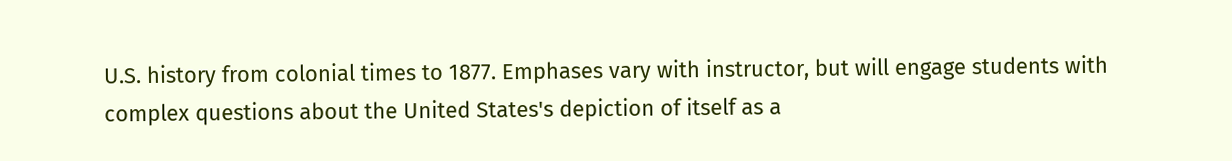U.S. history from colonial times to 1877. Emphases vary with instructor, but will engage students with complex questions about the United States's depiction of itself as a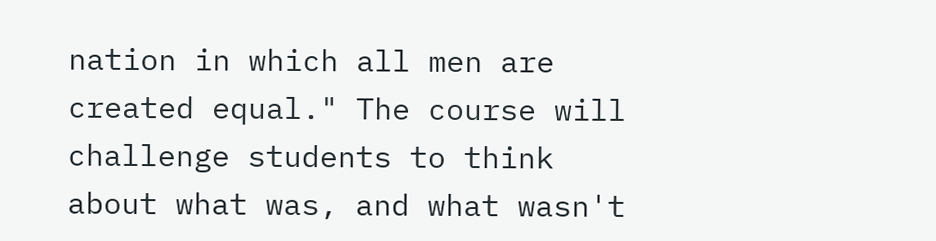nation in which all men are created equal." The course will challenge students to think about what was, and what wasn't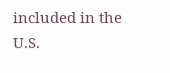included in the U.S.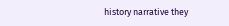history narrative they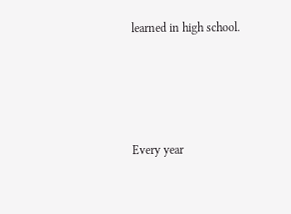learned in high school.




Every year